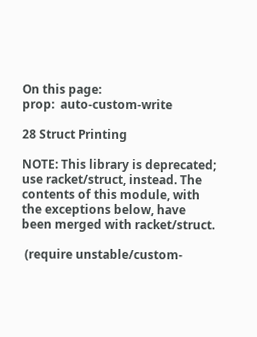On this page:
prop:  auto-custom-write

28 Struct Printing

NOTE: This library is deprecated; use racket/struct, instead. The contents of this module, with the exceptions below, have been merged with racket/struct.

 (require unstable/custom-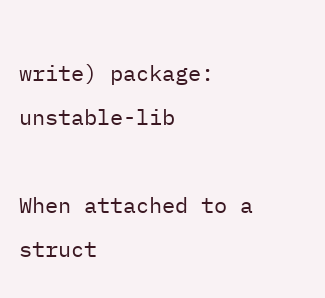write) package: unstable-lib

When attached to a struct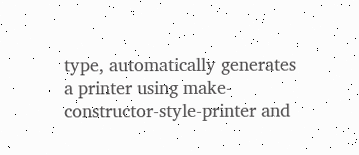type, automatically generates a printer using make-constructor-style-printer and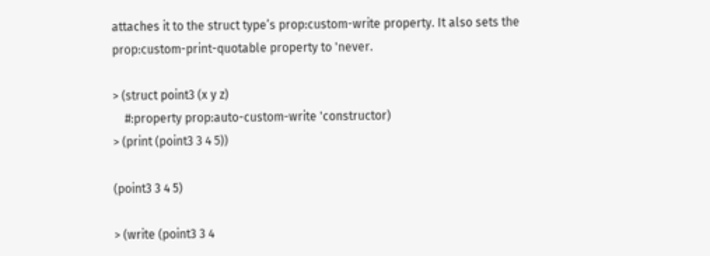attaches it to the struct type’s prop:custom-write property. It also sets the prop:custom-print-quotable property to 'never.

> (struct point3 (x y z)
    #:property prop:auto-custom-write 'constructor)
> (print (point3 3 4 5))

(point3 3 4 5)

> (write (point3 3 4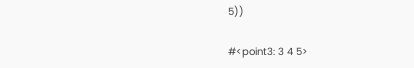5))

#<point3: 3 4 5>